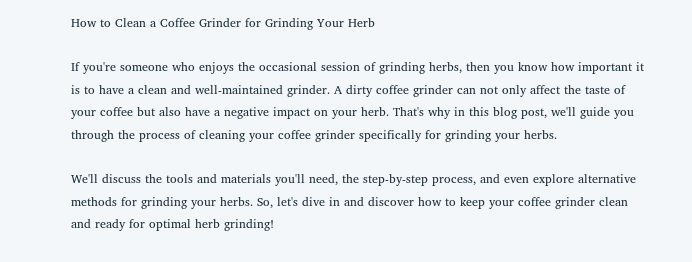How to Clean a Coffee Grinder for Grinding Your Herb

If you're someone who enjoys the occasional session of grinding herbs, then you know how important it is to have a clean and well-maintained grinder. A dirty coffee grinder can not only affect the taste of your coffee but also have a negative impact on your herb. That's why in this blog post, we'll guide you through the process of cleaning your coffee grinder specifically for grinding your herbs.

We'll discuss the tools and materials you'll need, the step-by-step process, and even explore alternative methods for grinding your herbs. So, let's dive in and discover how to keep your coffee grinder clean and ready for optimal herb grinding!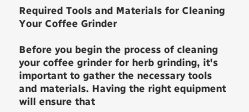Required Tools and Materials for Cleaning Your Coffee Grinder

Before you begin the process of cleaning your coffee grinder for herb grinding, it's important to gather the necessary tools and materials. Having the right equipment will ensure that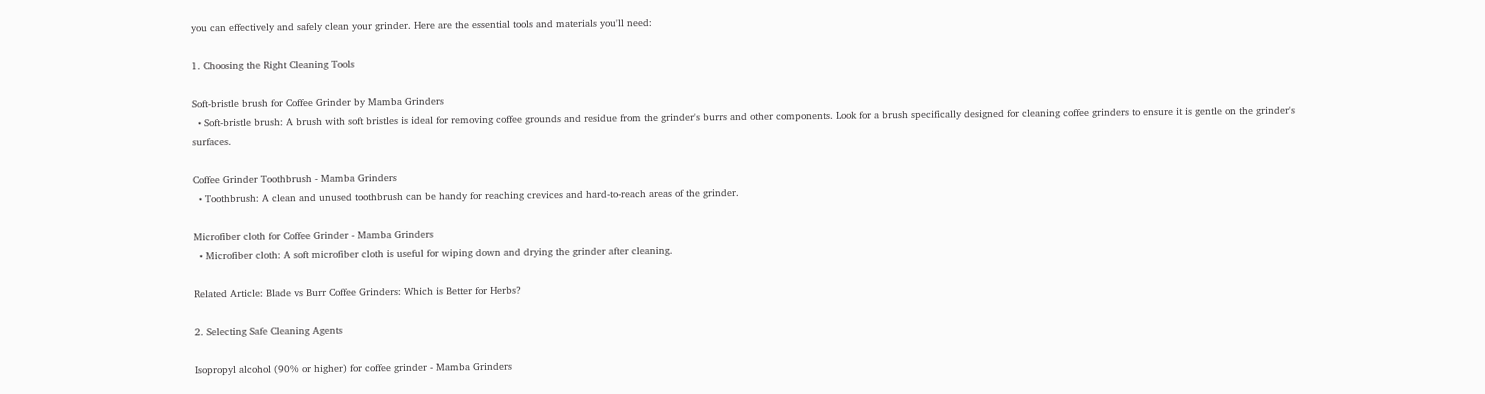you can effectively and safely clean your grinder. Here are the essential tools and materials you'll need:

1. Choosing the Right Cleaning Tools

Soft-bristle brush for Coffee Grinder by Mamba Grinders
  • Soft-bristle brush: A brush with soft bristles is ideal for removing coffee grounds and residue from the grinder's burrs and other components. Look for a brush specifically designed for cleaning coffee grinders to ensure it is gentle on the grinder's surfaces.

Coffee Grinder Toothbrush - Mamba Grinders
  • Toothbrush: A clean and unused toothbrush can be handy for reaching crevices and hard-to-reach areas of the grinder.

Microfiber cloth for Coffee Grinder - Mamba Grinders
  • Microfiber cloth: A soft microfiber cloth is useful for wiping down and drying the grinder after cleaning.

Related Article: Blade vs Burr Coffee Grinders: Which is Better for Herbs?

2. Selecting Safe Cleaning Agents

Isopropyl alcohol (90% or higher) for coffee grinder - Mamba Grinders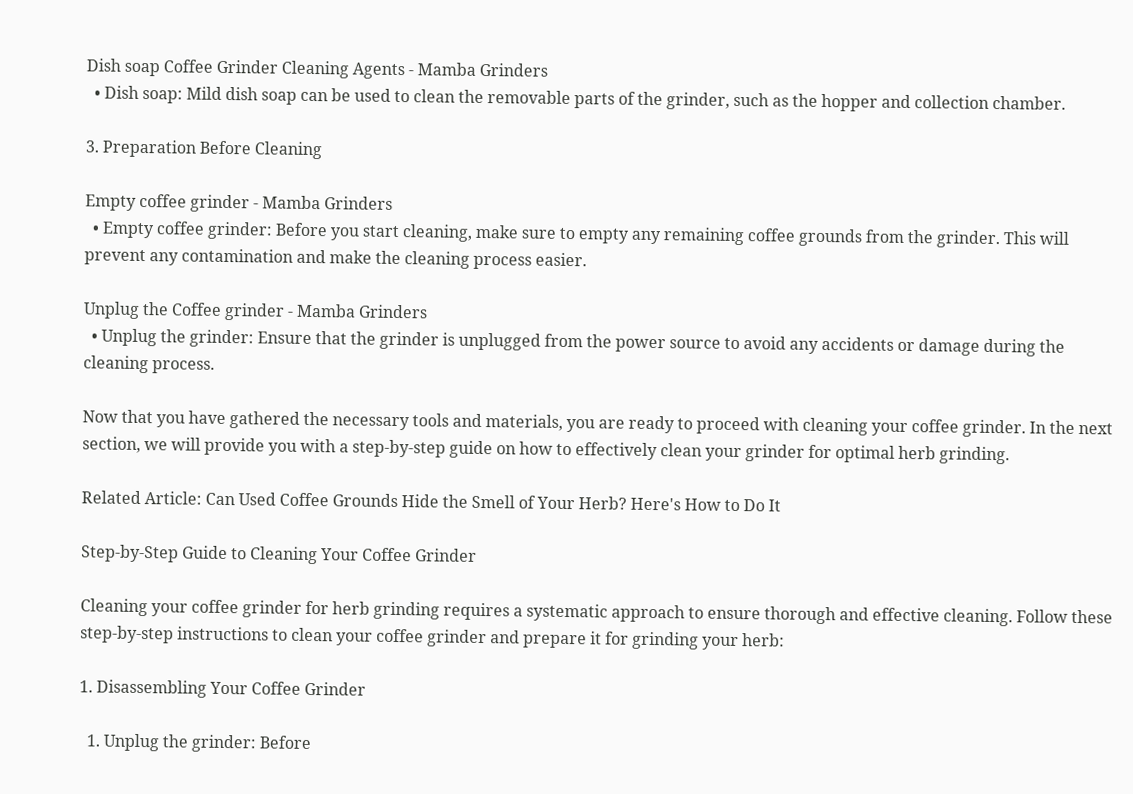Dish soap Coffee Grinder Cleaning Agents - Mamba Grinders
  • Dish soap: Mild dish soap can be used to clean the removable parts of the grinder, such as the hopper and collection chamber.

3. Preparation Before Cleaning

Empty coffee grinder - Mamba Grinders
  • Empty coffee grinder: Before you start cleaning, make sure to empty any remaining coffee grounds from the grinder. This will prevent any contamination and make the cleaning process easier.

Unplug the Coffee grinder - Mamba Grinders
  • Unplug the grinder: Ensure that the grinder is unplugged from the power source to avoid any accidents or damage during the cleaning process.

Now that you have gathered the necessary tools and materials, you are ready to proceed with cleaning your coffee grinder. In the next section, we will provide you with a step-by-step guide on how to effectively clean your grinder for optimal herb grinding.

Related Article: Can Used Coffee Grounds Hide the Smell of Your Herb? Here's How to Do It

Step-by-Step Guide to Cleaning Your Coffee Grinder

Cleaning your coffee grinder for herb grinding requires a systematic approach to ensure thorough and effective cleaning. Follow these step-by-step instructions to clean your coffee grinder and prepare it for grinding your herb:

1. Disassembling Your Coffee Grinder

  1. Unplug the grinder: Before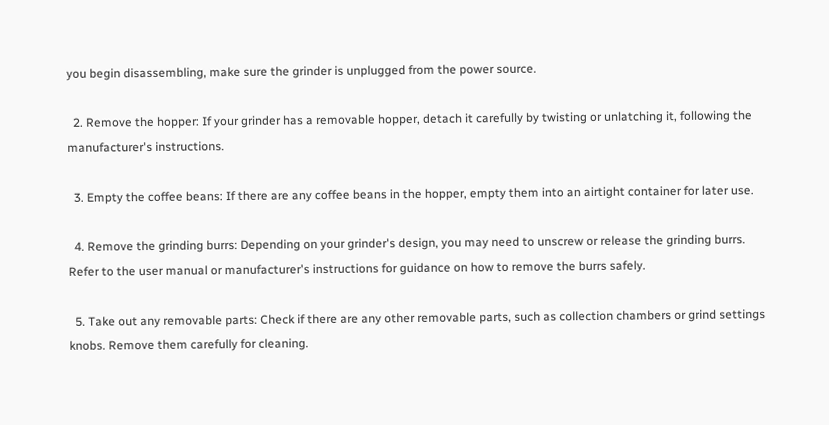you begin disassembling, make sure the grinder is unplugged from the power source.

  2. Remove the hopper: If your grinder has a removable hopper, detach it carefully by twisting or unlatching it, following the manufacturer's instructions.

  3. Empty the coffee beans: If there are any coffee beans in the hopper, empty them into an airtight container for later use.

  4. Remove the grinding burrs: Depending on your grinder's design, you may need to unscrew or release the grinding burrs. Refer to the user manual or manufacturer's instructions for guidance on how to remove the burrs safely.

  5. Take out any removable parts: Check if there are any other removable parts, such as collection chambers or grind settings knobs. Remove them carefully for cleaning.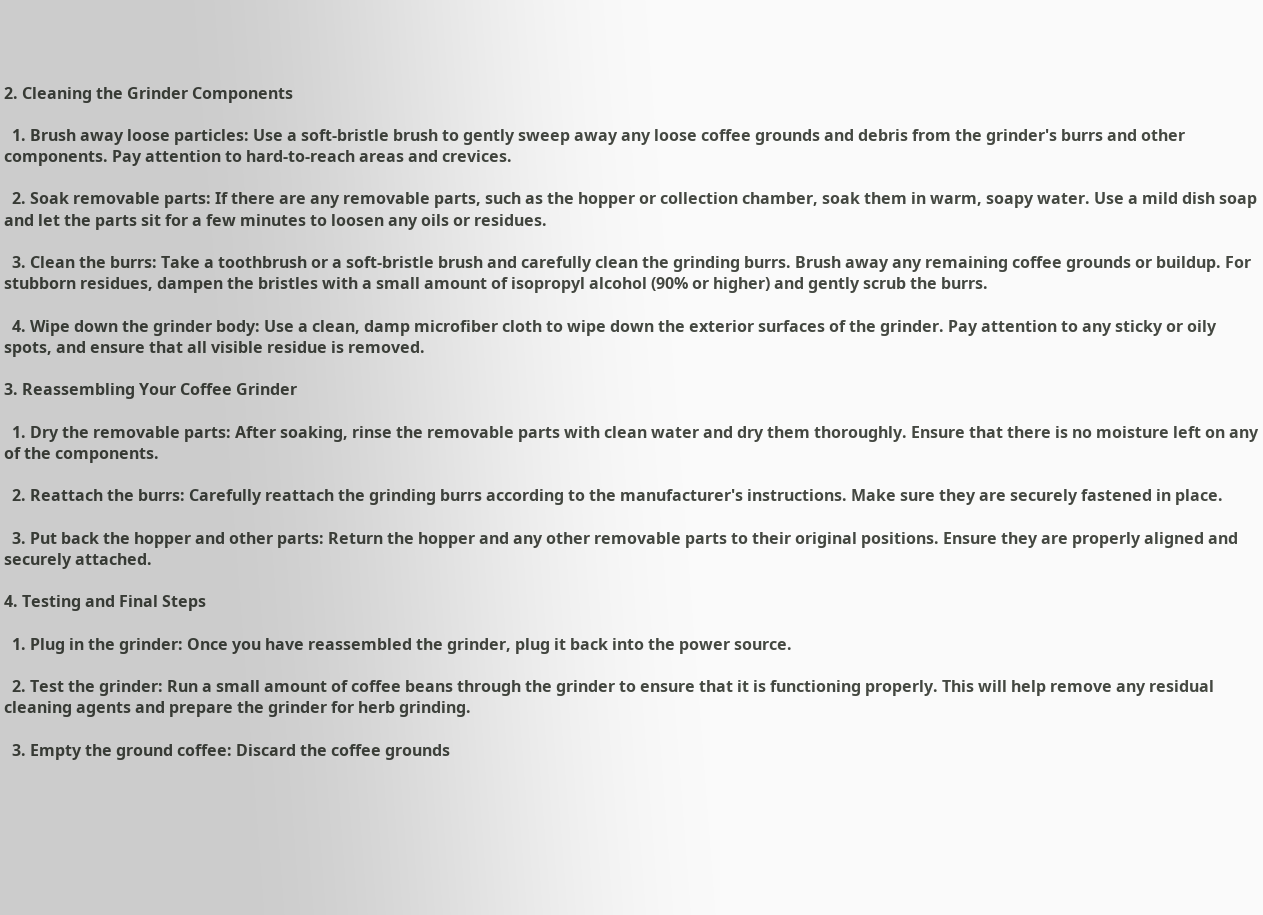2. Cleaning the Grinder Components

  1. Brush away loose particles: Use a soft-bristle brush to gently sweep away any loose coffee grounds and debris from the grinder's burrs and other components. Pay attention to hard-to-reach areas and crevices.

  2. Soak removable parts: If there are any removable parts, such as the hopper or collection chamber, soak them in warm, soapy water. Use a mild dish soap and let the parts sit for a few minutes to loosen any oils or residues.

  3. Clean the burrs: Take a toothbrush or a soft-bristle brush and carefully clean the grinding burrs. Brush away any remaining coffee grounds or buildup. For stubborn residues, dampen the bristles with a small amount of isopropyl alcohol (90% or higher) and gently scrub the burrs.

  4. Wipe down the grinder body: Use a clean, damp microfiber cloth to wipe down the exterior surfaces of the grinder. Pay attention to any sticky or oily spots, and ensure that all visible residue is removed.

3. Reassembling Your Coffee Grinder

  1. Dry the removable parts: After soaking, rinse the removable parts with clean water and dry them thoroughly. Ensure that there is no moisture left on any of the components.

  2. Reattach the burrs: Carefully reattach the grinding burrs according to the manufacturer's instructions. Make sure they are securely fastened in place.

  3. Put back the hopper and other parts: Return the hopper and any other removable parts to their original positions. Ensure they are properly aligned and securely attached.

4. Testing and Final Steps

  1. Plug in the grinder: Once you have reassembled the grinder, plug it back into the power source.

  2. Test the grinder: Run a small amount of coffee beans through the grinder to ensure that it is functioning properly. This will help remove any residual cleaning agents and prepare the grinder for herb grinding.

  3. Empty the ground coffee: Discard the coffee grounds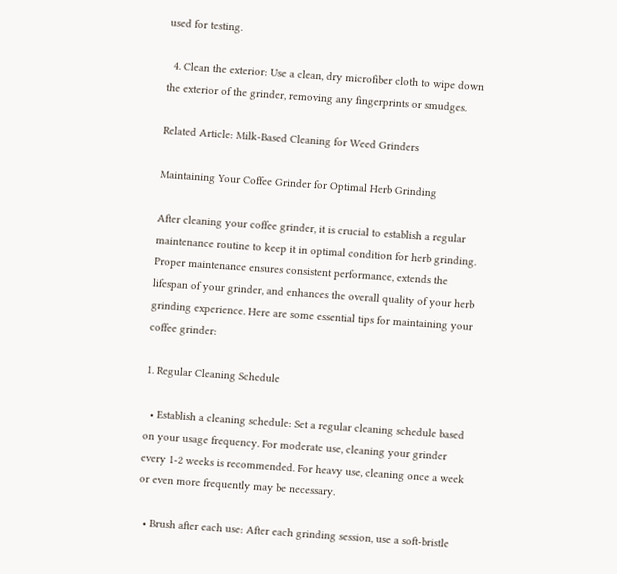used for testing.

  4. Clean the exterior: Use a clean, dry microfiber cloth to wipe down the exterior of the grinder, removing any fingerprints or smudges.

Related Article: Milk-Based Cleaning for Weed Grinders

Maintaining Your Coffee Grinder for Optimal Herb Grinding

After cleaning your coffee grinder, it is crucial to establish a regular maintenance routine to keep it in optimal condition for herb grinding. Proper maintenance ensures consistent performance, extends the lifespan of your grinder, and enhances the overall quality of your herb grinding experience. Here are some essential tips for maintaining your coffee grinder:

1. Regular Cleaning Schedule

  • Establish a cleaning schedule: Set a regular cleaning schedule based on your usage frequency. For moderate use, cleaning your grinder every 1-2 weeks is recommended. For heavy use, cleaning once a week or even more frequently may be necessary.

  • Brush after each use: After each grinding session, use a soft-bristle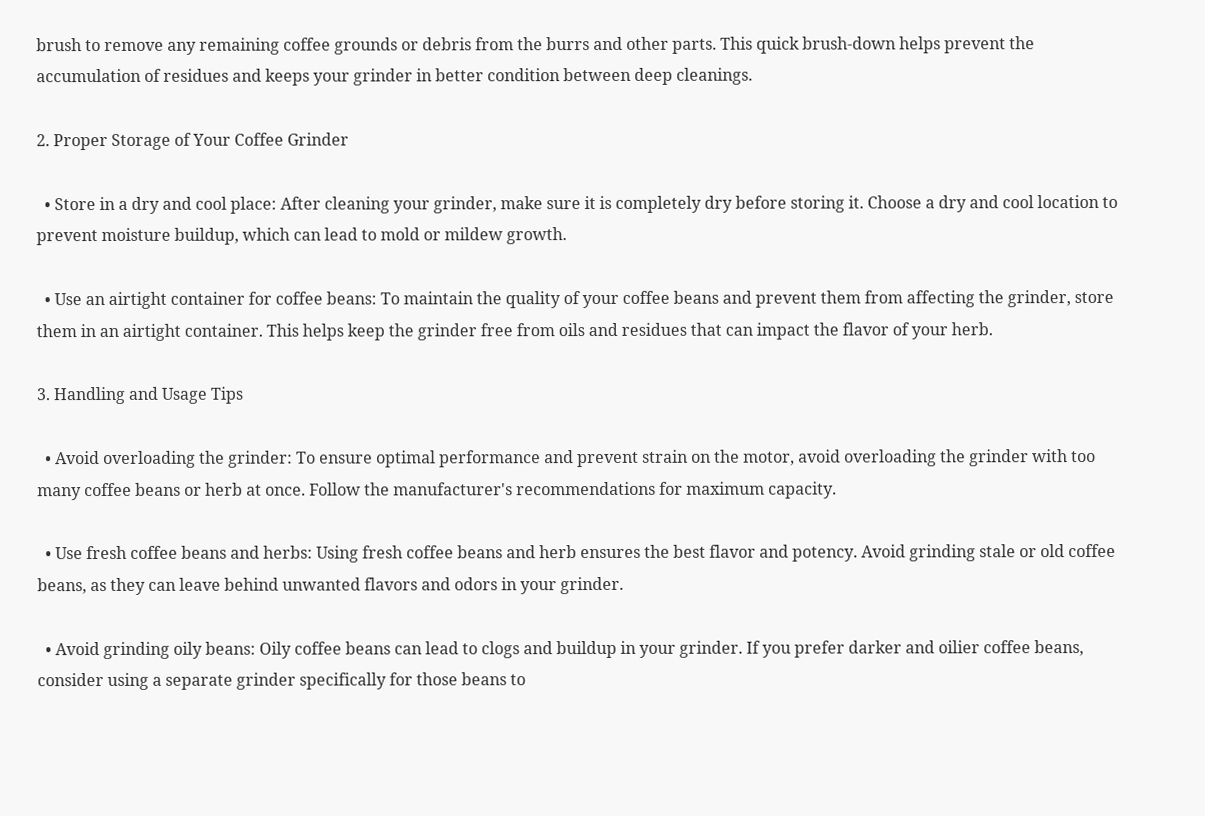brush to remove any remaining coffee grounds or debris from the burrs and other parts. This quick brush-down helps prevent the accumulation of residues and keeps your grinder in better condition between deep cleanings.

2. Proper Storage of Your Coffee Grinder

  • Store in a dry and cool place: After cleaning your grinder, make sure it is completely dry before storing it. Choose a dry and cool location to prevent moisture buildup, which can lead to mold or mildew growth.

  • Use an airtight container for coffee beans: To maintain the quality of your coffee beans and prevent them from affecting the grinder, store them in an airtight container. This helps keep the grinder free from oils and residues that can impact the flavor of your herb.

3. Handling and Usage Tips

  • Avoid overloading the grinder: To ensure optimal performance and prevent strain on the motor, avoid overloading the grinder with too many coffee beans or herb at once. Follow the manufacturer's recommendations for maximum capacity.

  • Use fresh coffee beans and herbs: Using fresh coffee beans and herb ensures the best flavor and potency. Avoid grinding stale or old coffee beans, as they can leave behind unwanted flavors and odors in your grinder.

  • Avoid grinding oily beans: Oily coffee beans can lead to clogs and buildup in your grinder. If you prefer darker and oilier coffee beans, consider using a separate grinder specifically for those beans to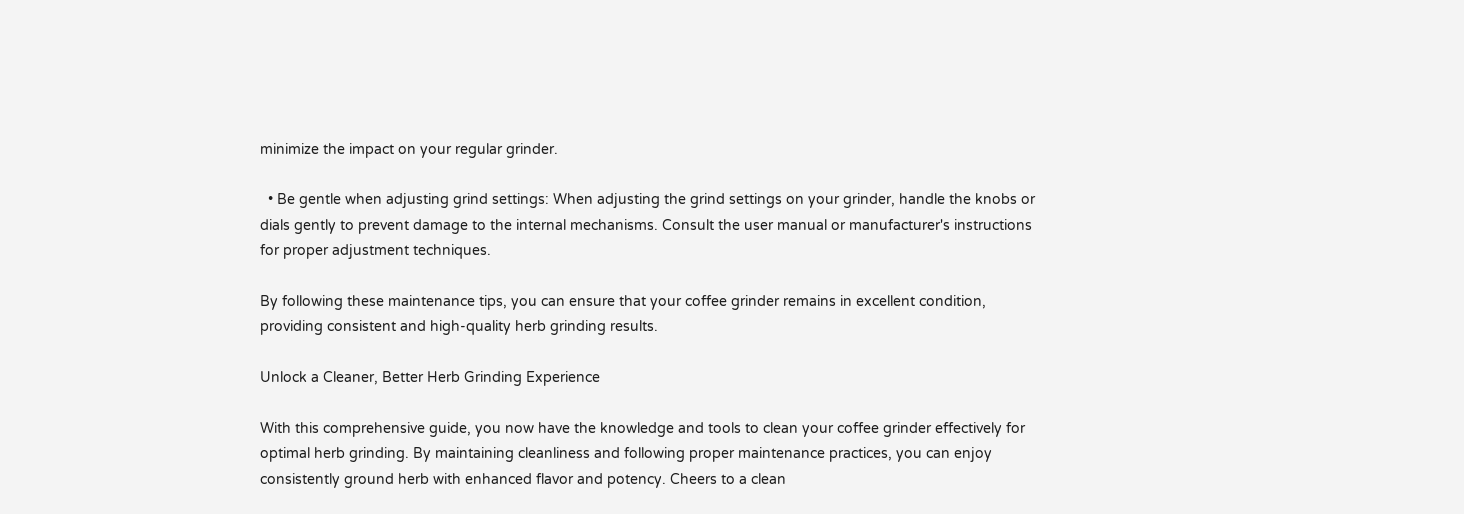minimize the impact on your regular grinder.

  • Be gentle when adjusting grind settings: When adjusting the grind settings on your grinder, handle the knobs or dials gently to prevent damage to the internal mechanisms. Consult the user manual or manufacturer's instructions for proper adjustment techniques.

By following these maintenance tips, you can ensure that your coffee grinder remains in excellent condition, providing consistent and high-quality herb grinding results.

Unlock a Cleaner, Better Herb Grinding Experience

With this comprehensive guide, you now have the knowledge and tools to clean your coffee grinder effectively for optimal herb grinding. By maintaining cleanliness and following proper maintenance practices, you can enjoy consistently ground herb with enhanced flavor and potency. Cheers to a clean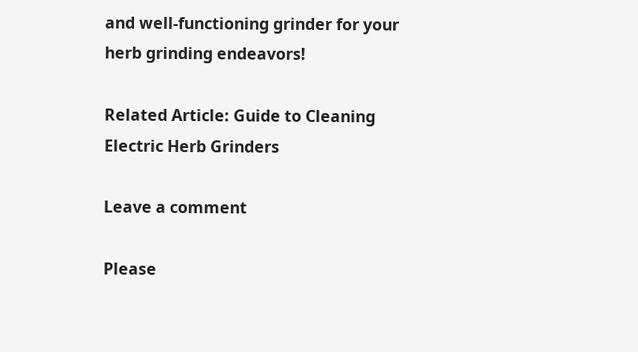and well-functioning grinder for your herb grinding endeavors!

Related Article: Guide to Cleaning Electric Herb Grinders

Leave a comment

Please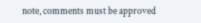note, comments must be approved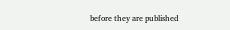before they are published